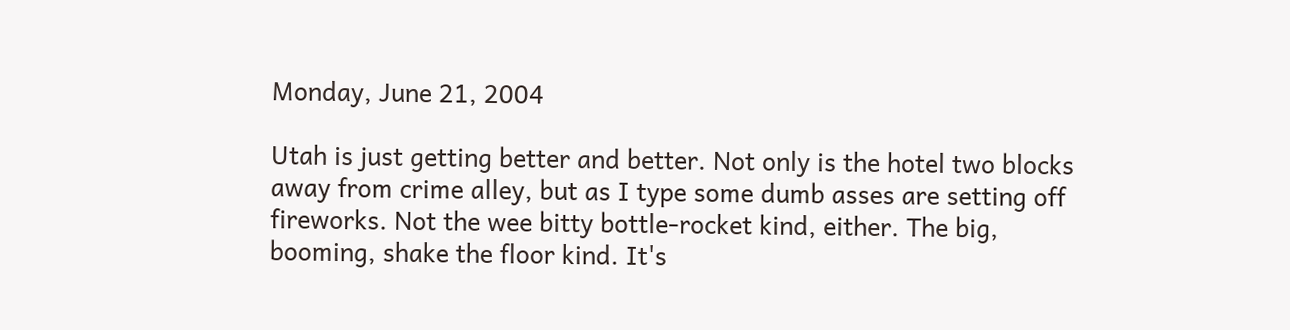Monday, June 21, 2004

Utah is just getting better and better. Not only is the hotel two blocks away from crime alley, but as I type some dumb asses are setting off fireworks. Not the wee bitty bottle-rocket kind, either. The big, booming, shake the floor kind. It's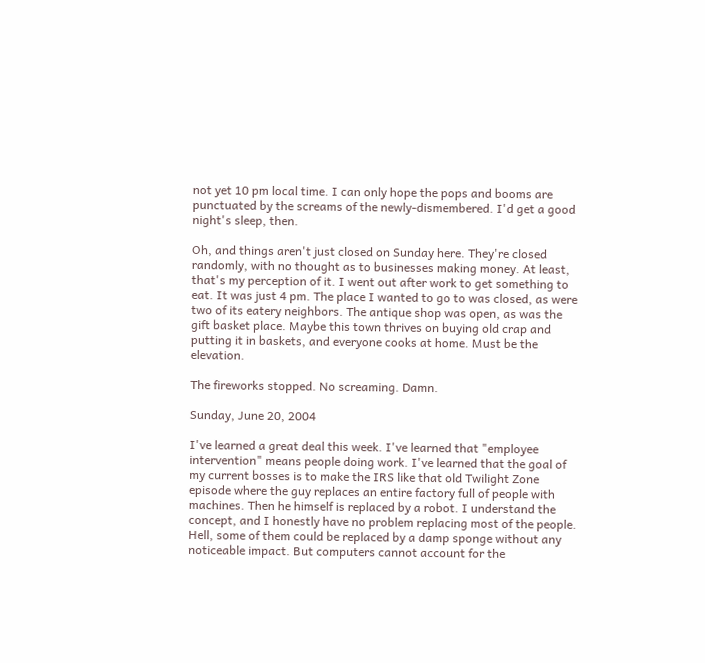not yet 10 pm local time. I can only hope the pops and booms are punctuated by the screams of the newly-dismembered. I'd get a good night's sleep, then.

Oh, and things aren't just closed on Sunday here. They're closed randomly, with no thought as to businesses making money. At least, that's my perception of it. I went out after work to get something to eat. It was just 4 pm. The place I wanted to go to was closed, as were two of its eatery neighbors. The antique shop was open, as was the gift basket place. Maybe this town thrives on buying old crap and putting it in baskets, and everyone cooks at home. Must be the elevation.

The fireworks stopped. No screaming. Damn.

Sunday, June 20, 2004

I've learned a great deal this week. I've learned that "employee intervention" means people doing work. I've learned that the goal of my current bosses is to make the IRS like that old Twilight Zone episode where the guy replaces an entire factory full of people with machines. Then he himself is replaced by a robot. I understand the concept, and I honestly have no problem replacing most of the people. Hell, some of them could be replaced by a damp sponge without any noticeable impact. But computers cannot account for the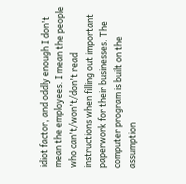idiot factor, and oddly enough I don't mean the employees. I mean the people who can't/won't/don't read instructions when filling out important paperwork for their businesses. The computer program is built on the assumption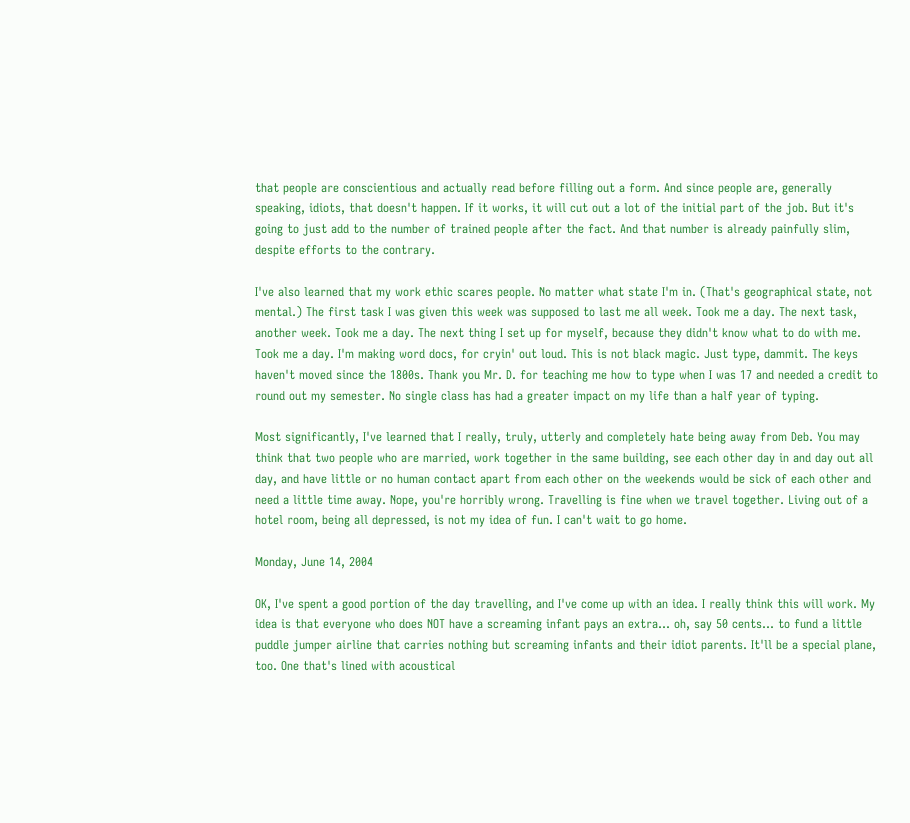that people are conscientious and actually read before filling out a form. And since people are, generally speaking, idiots, that doesn't happen. If it works, it will cut out a lot of the initial part of the job. But it's going to just add to the number of trained people after the fact. And that number is already painfully slim, despite efforts to the contrary.

I've also learned that my work ethic scares people. No matter what state I'm in. (That's geographical state, not mental.) The first task I was given this week was supposed to last me all week. Took me a day. The next task, another week. Took me a day. The next thing I set up for myself, because they didn't know what to do with me. Took me a day. I'm making word docs, for cryin' out loud. This is not black magic. Just type, dammit. The keys haven't moved since the 1800s. Thank you Mr. D. for teaching me how to type when I was 17 and needed a credit to round out my semester. No single class has had a greater impact on my life than a half year of typing.

Most significantly, I've learned that I really, truly, utterly and completely hate being away from Deb. You may think that two people who are married, work together in the same building, see each other day in and day out all day, and have little or no human contact apart from each other on the weekends would be sick of each other and need a little time away. Nope, you're horribly wrong. Travelling is fine when we travel together. Living out of a hotel room, being all depressed, is not my idea of fun. I can't wait to go home.

Monday, June 14, 2004

OK, I've spent a good portion of the day travelling, and I've come up with an idea. I really think this will work. My idea is that everyone who does NOT have a screaming infant pays an extra... oh, say 50 cents... to fund a little puddle jumper airline that carries nothing but screaming infants and their idiot parents. It'll be a special plane, too. One that's lined with acoustical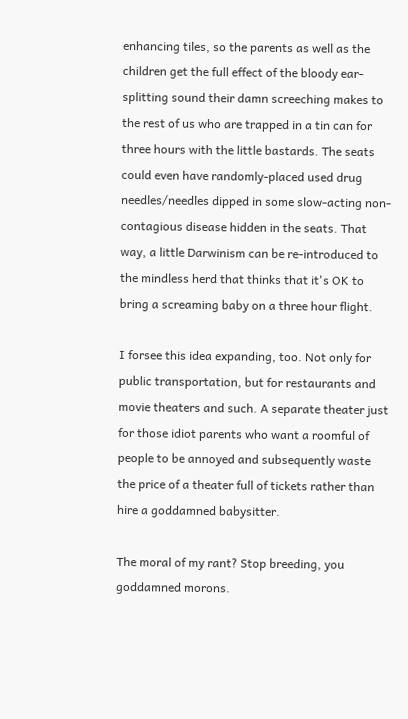enhancing tiles, so the parents as well as the children get the full effect of the bloody ear-splitting sound their damn screeching makes to the rest of us who are trapped in a tin can for three hours with the little bastards. The seats could even have randomly-placed used drug needles/needles dipped in some slow-acting non-contagious disease hidden in the seats. That way, a little Darwinism can be re-introduced to the mindless herd that thinks that it's OK to bring a screaming baby on a three hour flight.

I forsee this idea expanding, too. Not only for public transportation, but for restaurants and movie theaters and such. A separate theater just for those idiot parents who want a roomful of people to be annoyed and subsequently waste the price of a theater full of tickets rather than hire a goddamned babysitter.

The moral of my rant? Stop breeding, you goddamned morons.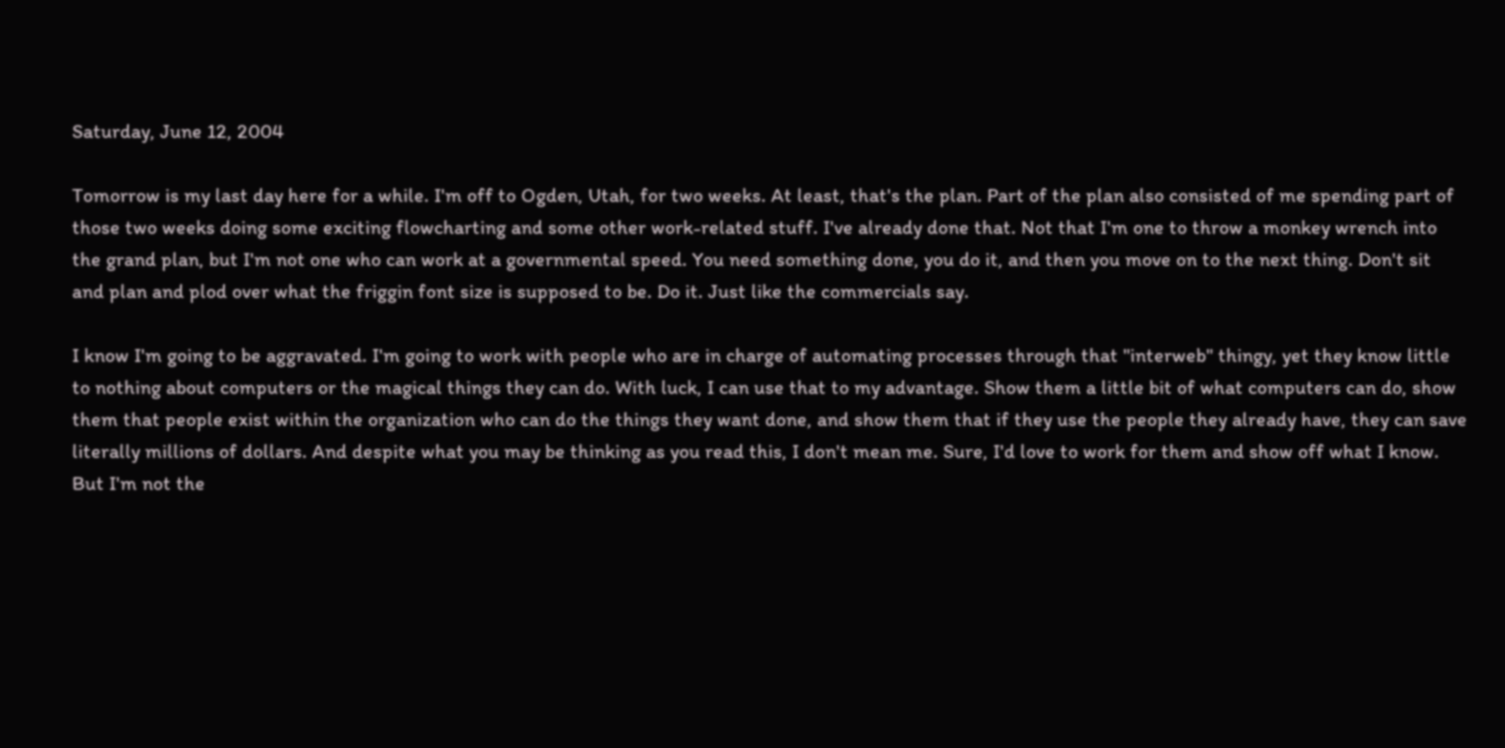Saturday, June 12, 2004

Tomorrow is my last day here for a while. I'm off to Ogden, Utah, for two weeks. At least, that's the plan. Part of the plan also consisted of me spending part of those two weeks doing some exciting flowcharting and some other work-related stuff. I've already done that. Not that I'm one to throw a monkey wrench into the grand plan, but I'm not one who can work at a governmental speed. You need something done, you do it, and then you move on to the next thing. Don't sit and plan and plod over what the friggin font size is supposed to be. Do it. Just like the commercials say.

I know I'm going to be aggravated. I'm going to work with people who are in charge of automating processes through that "interweb" thingy, yet they know little to nothing about computers or the magical things they can do. With luck, I can use that to my advantage. Show them a little bit of what computers can do, show them that people exist within the organization who can do the things they want done, and show them that if they use the people they already have, they can save literally millions of dollars. And despite what you may be thinking as you read this, I don't mean me. Sure, I'd love to work for them and show off what I know. But I'm not the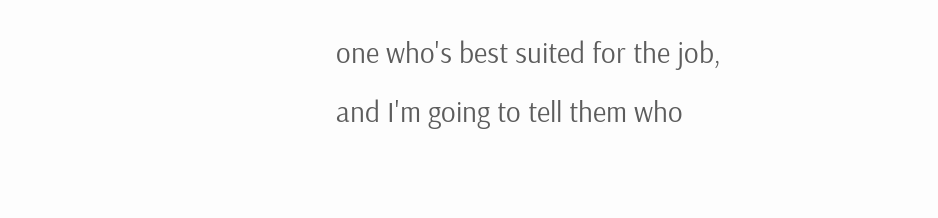one who's best suited for the job, and I'm going to tell them who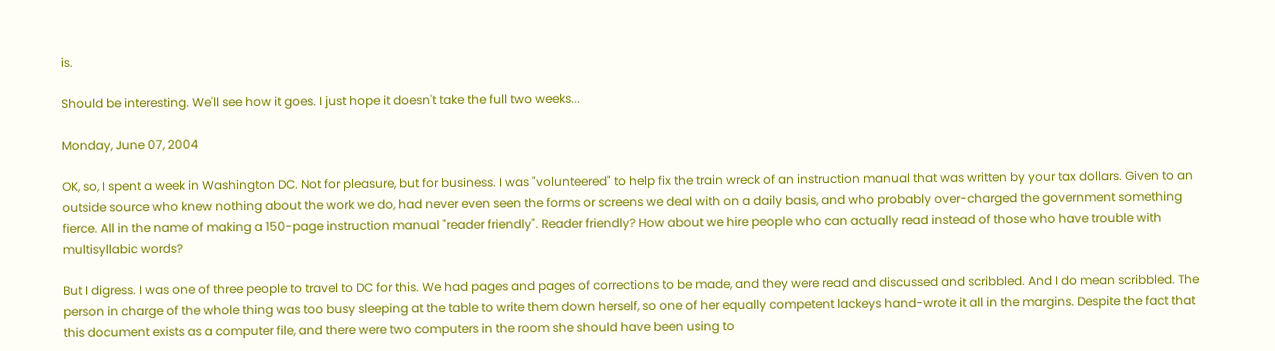is.

Should be interesting. We'll see how it goes. I just hope it doesn't take the full two weeks...

Monday, June 07, 2004

OK, so, I spent a week in Washington DC. Not for pleasure, but for business. I was "volunteered" to help fix the train wreck of an instruction manual that was written by your tax dollars. Given to an outside source who knew nothing about the work we do, had never even seen the forms or screens we deal with on a daily basis, and who probably over-charged the government something fierce. All in the name of making a 150-page instruction manual "reader friendly". Reader friendly? How about we hire people who can actually read instead of those who have trouble with multisyllabic words?

But I digress. I was one of three people to travel to DC for this. We had pages and pages of corrections to be made, and they were read and discussed and scribbled. And I do mean scribbled. The person in charge of the whole thing was too busy sleeping at the table to write them down herself, so one of her equally competent lackeys hand-wrote it all in the margins. Despite the fact that this document exists as a computer file, and there were two computers in the room she should have been using to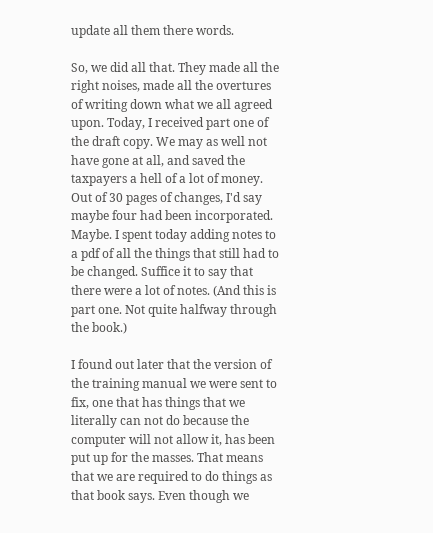update all them there words.

So, we did all that. They made all the right noises, made all the overtures of writing down what we all agreed upon. Today, I received part one of the draft copy. We may as well not have gone at all, and saved the taxpayers a hell of a lot of money. Out of 30 pages of changes, I'd say maybe four had been incorporated. Maybe. I spent today adding notes to a pdf of all the things that still had to be changed. Suffice it to say that there were a lot of notes. (And this is part one. Not quite halfway through the book.)

I found out later that the version of the training manual we were sent to fix, one that has things that we literally can not do because the computer will not allow it, has been put up for the masses. That means that we are required to do things as that book says. Even though we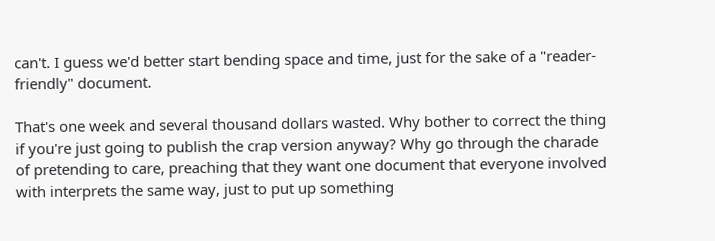can't. I guess we'd better start bending space and time, just for the sake of a "reader-friendly" document.

That's one week and several thousand dollars wasted. Why bother to correct the thing if you're just going to publish the crap version anyway? Why go through the charade of pretending to care, preaching that they want one document that everyone involved with interprets the same way, just to put up something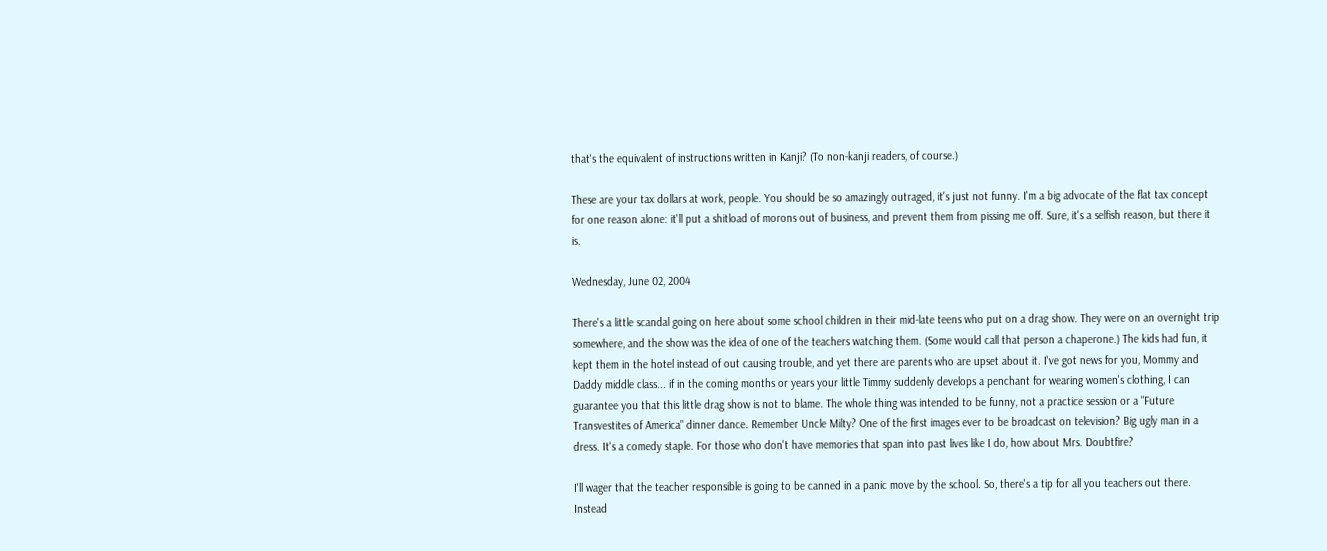that's the equivalent of instructions written in Kanji? (To non-kanji readers, of course.)

These are your tax dollars at work, people. You should be so amazingly outraged, it's just not funny. I'm a big advocate of the flat tax concept for one reason alone: it'll put a shitload of morons out of business, and prevent them from pissing me off. Sure, it's a selfish reason, but there it is.

Wednesday, June 02, 2004

There's a little scandal going on here about some school children in their mid-late teens who put on a drag show. They were on an overnight trip somewhere, and the show was the idea of one of the teachers watching them. (Some would call that person a chaperone.) The kids had fun, it kept them in the hotel instead of out causing trouble, and yet there are parents who are upset about it. I've got news for you, Mommy and Daddy middle class... if in the coming months or years your little Timmy suddenly develops a penchant for wearing women's clothing, I can guarantee you that this little drag show is not to blame. The whole thing was intended to be funny, not a practice session or a "Future Transvestites of America" dinner dance. Remember Uncle Milty? One of the first images ever to be broadcast on television? Big ugly man in a dress. It's a comedy staple. For those who don't have memories that span into past lives like I do, how about Mrs. Doubtfire?

I'll wager that the teacher responsible is going to be canned in a panic move by the school. So, there's a tip for all you teachers out there. Instead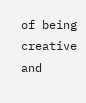of being creative and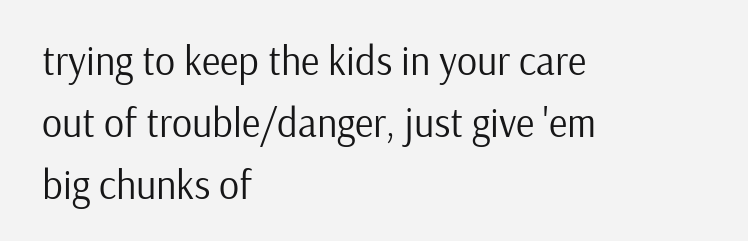trying to keep the kids in your care out of trouble/danger, just give 'em big chunks of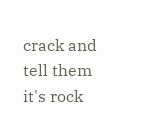crack and tell them it's rock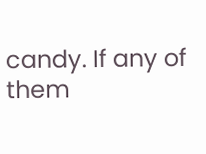candy. If any of them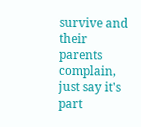survive and their parents complain, just say it's part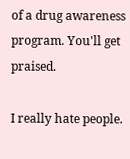of a drug awareness program. You'll get praised.

I really hate people.